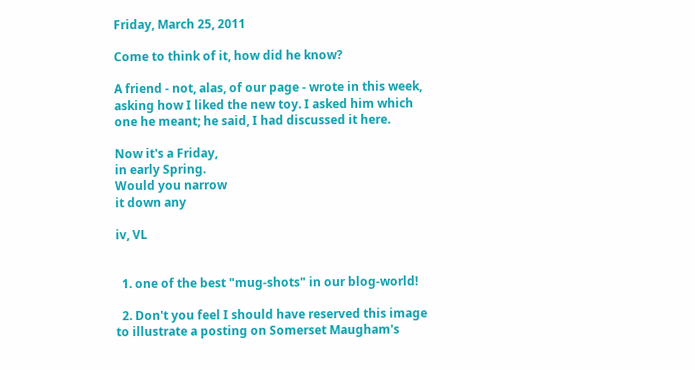Friday, March 25, 2011

Come to think of it, how did he know?

A friend - not, alas, of our page - wrote in this week, asking how I liked the new toy. I asked him which one he meant; he said, I had discussed it here.

Now it's a Friday,
in early Spring.
Would you narrow
it down any

iv, VL


  1. one of the best "mug-shots" in our blog-world!

  2. Don't you feel I should have reserved this image to illustrate a posting on Somerset Maugham's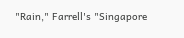"Rain," Farrell's "Singapore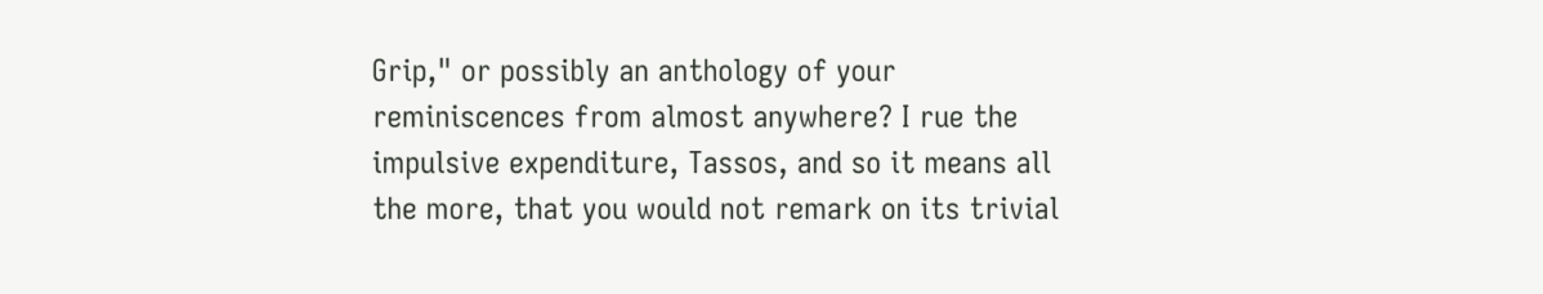Grip," or possibly an anthology of your reminiscences from almost anywhere? I rue the impulsive expenditure, Tassos, and so it means all the more, that you would not remark on its trivial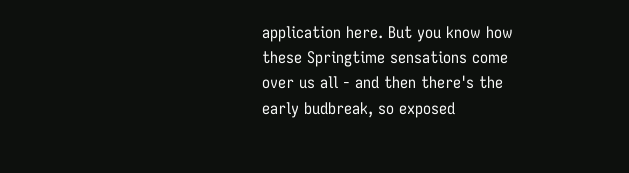application here. But you know how these Springtime sensations come over us all - and then there's the early budbreak, so exposed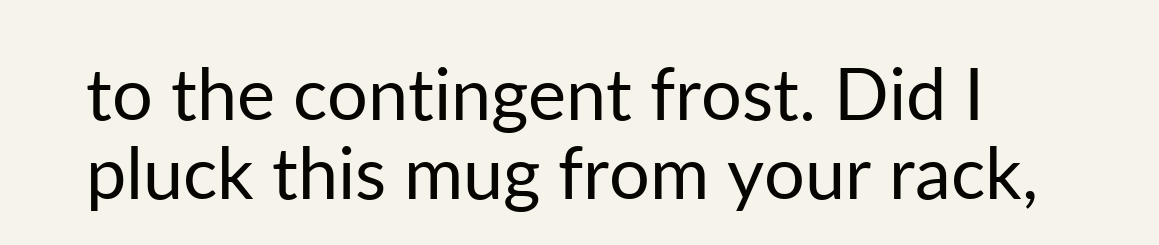to the contingent frost. Did I pluck this mug from your rack,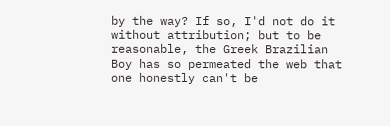by the way? If so, I'd not do it without attribution; but to be reasonable, the Greek Brazilian Boy has so permeated the web that one honestly can't be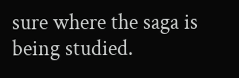sure where the saga is being studied.